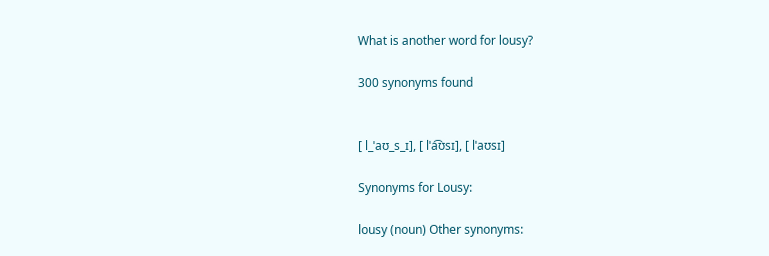What is another word for lousy?

300 synonyms found


[ l_ˈaʊ_s_ɪ], [ lˈa͡ʊsɪ], [ lˈaʊsɪ]

Synonyms for Lousy:

lousy (noun) Other synonyms: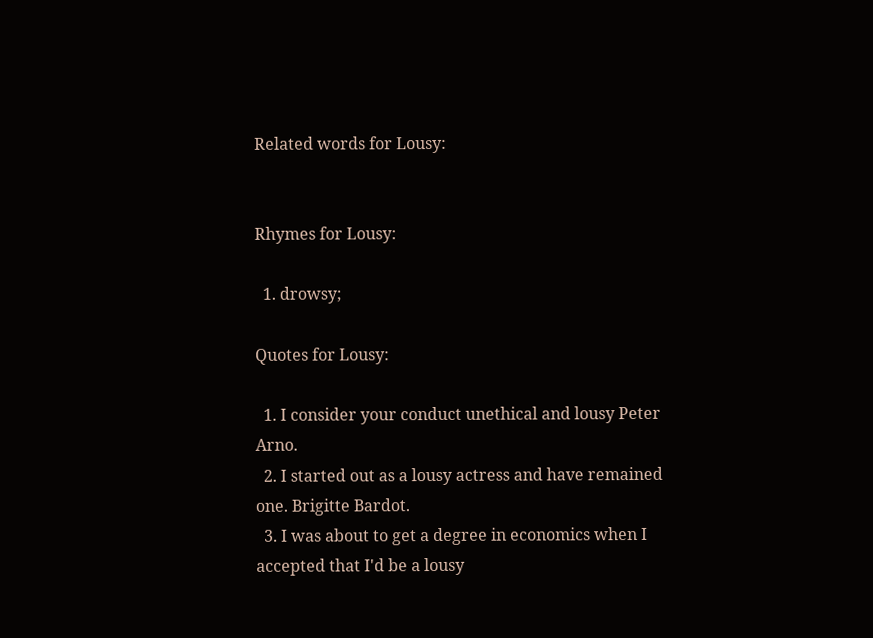Related words for Lousy:


Rhymes for Lousy:

  1. drowsy;

Quotes for Lousy:

  1. I consider your conduct unethical and lousy Peter Arno.
  2. I started out as a lousy actress and have remained one. Brigitte Bardot.
  3. I was about to get a degree in economics when I accepted that I'd be a lousy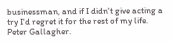businessman, and if I didn't give acting a try I'd regret it for the rest of my life. Peter Gallagher.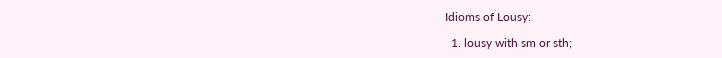Idioms of Lousy:

  1. lousy with sm or sth;